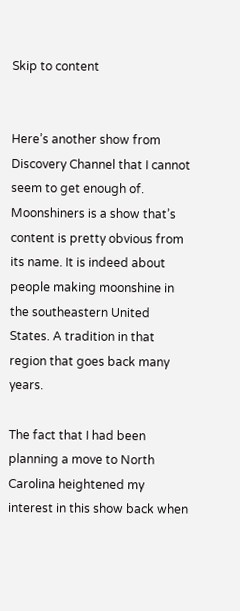Skip to content


Here’s another show from Discovery Channel that I cannot seem to get enough of. Moonshiners is a show that’s content is pretty obvious from its name. It is indeed about people making moonshine in the southeastern United States. A tradition in that region that goes back many years.

The fact that I had been planning a move to North Carolina heightened my interest in this show back when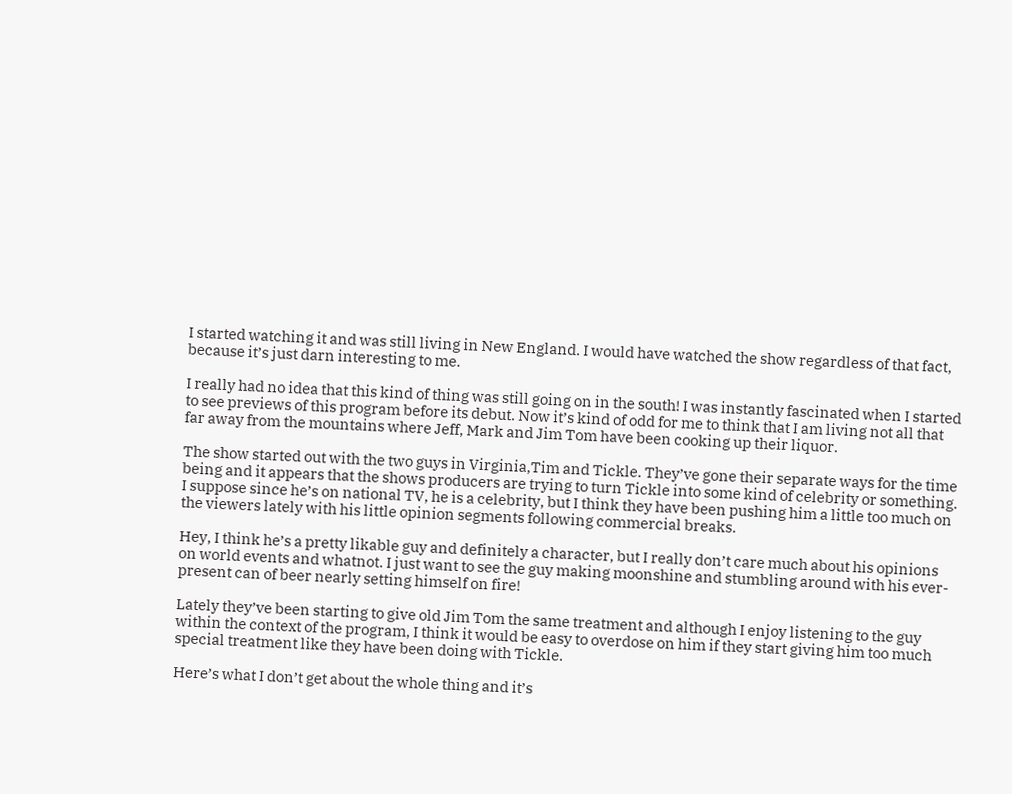I started watching it and was still living in New England. I would have watched the show regardless of that fact, because it’s just darn interesting to me.

I really had no idea that this kind of thing was still going on in the south! I was instantly fascinated when I started to see previews of this program before its debut. Now it’s kind of odd for me to think that I am living not all that far away from the mountains where Jeff, Mark and Jim Tom have been cooking up their liquor.

The show started out with the two guys in Virginia,Tim and Tickle. They’ve gone their separate ways for the time being and it appears that the shows producers are trying to turn Tickle into some kind of celebrity or something. I suppose since he’s on national TV, he is a celebrity, but I think they have been pushing him a little too much on the viewers lately with his little opinion segments following commercial breaks.

Hey, I think he’s a pretty likable guy and definitely a character, but I really don’t care much about his opinions on world events and whatnot. I just want to see the guy making moonshine and stumbling around with his ever-present can of beer nearly setting himself on fire!

Lately they’ve been starting to give old Jim Tom the same treatment and although I enjoy listening to the guy within the context of the program, I think it would be easy to overdose on him if they start giving him too much special treatment like they have been doing with Tickle.

Here’s what I don’t get about the whole thing and it’s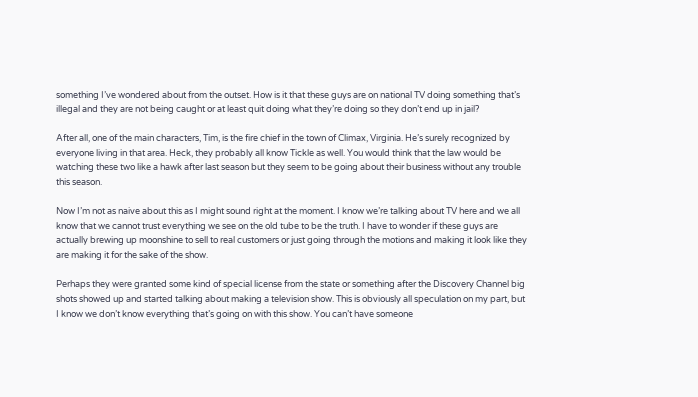something I’ve wondered about from the outset. How is it that these guys are on national TV doing something that’s illegal and they are not being caught or at least quit doing what they’re doing so they don’t end up in jail?

After all, one of the main characters, Tim, is the fire chief in the town of Climax, Virginia. He’s surely recognized by everyone living in that area. Heck, they probably all know Tickle as well. You would think that the law would be watching these two like a hawk after last season but they seem to be going about their business without any trouble this season.

Now I’m not as naive about this as I might sound right at the moment. I know we’re talking about TV here and we all know that we cannot trust everything we see on the old tube to be the truth. I have to wonder if these guys are actually brewing up moonshine to sell to real customers or just going through the motions and making it look like they are making it for the sake of the show.

Perhaps they were granted some kind of special license from the state or something after the Discovery Channel big shots showed up and started talking about making a television show. This is obviously all speculation on my part, but I know we don’t know everything that’s going on with this show. You can’t have someone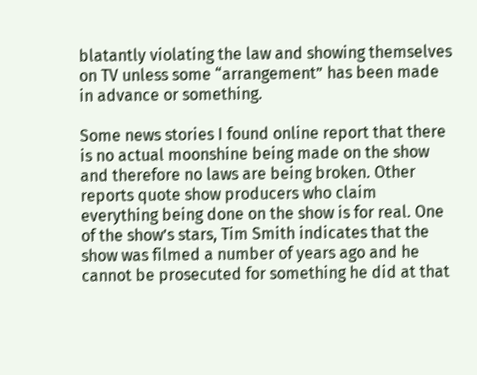blatantly violating the law and showing themselves on TV unless some “arrangement” has been made in advance or something.

Some news stories I found online report that there is no actual moonshine being made on the show and therefore no laws are being broken. Other reports quote show producers who claim everything being done on the show is for real. One of the show’s stars, Tim Smith indicates that the show was filmed a number of years ago and he cannot be prosecuted for something he did at that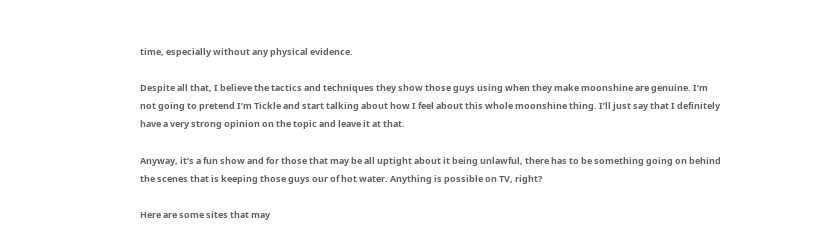time, especially without any physical evidence.

Despite all that, I believe the tactics and techniques they show those guys using when they make moonshine are genuine. I’m not going to pretend I’m Tickle and start talking about how I feel about this whole moonshine thing. I’ll just say that I definitely have a very strong opinion on the topic and leave it at that.

Anyway, it’s a fun show and for those that may be all uptight about it being unlawful, there has to be something going on behind the scenes that is keeping those guys our of hot water. Anything is possible on TV, right?

Here are some sites that may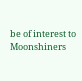be of interest to Moonshiners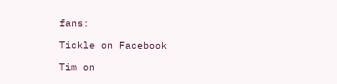fans:

Tickle on Facebook

Tim on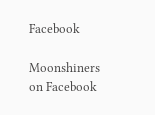Facebook

Moonshiners on Facebook